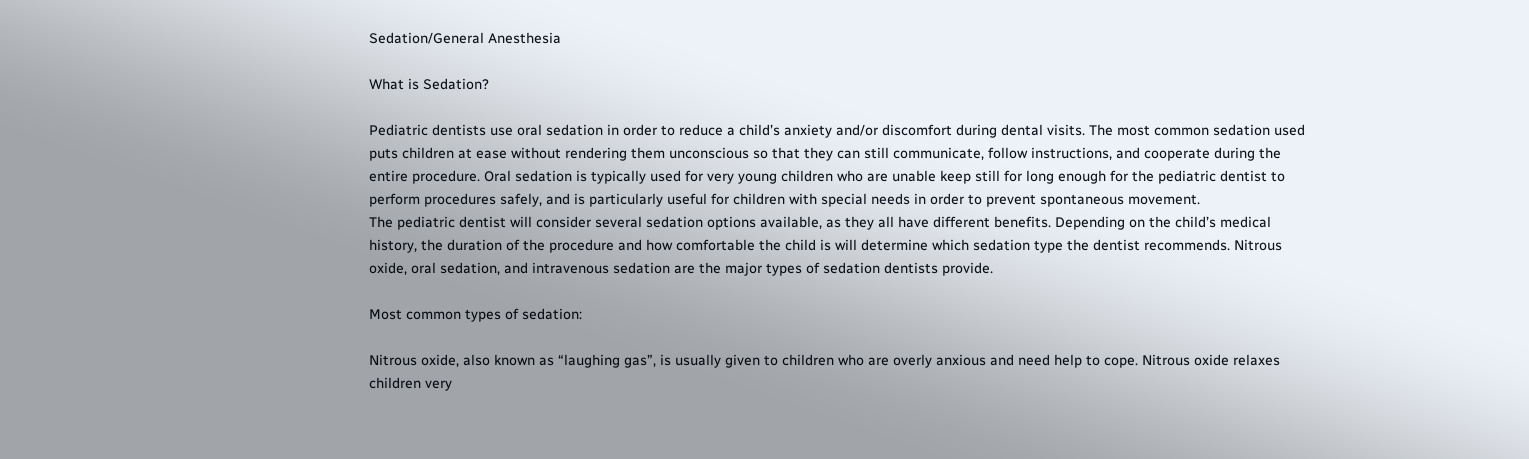Sedation/General Anesthesia

What is Sedation?

Pediatric dentists use oral sedation in order to reduce a child’s anxiety and/or discomfort during dental visits. The most common sedation used puts children at ease without rendering them unconscious so that they can still communicate, follow instructions, and cooperate during the entire procedure. Oral sedation is typically used for very young children who are unable keep still for long enough for the pediatric dentist to perform procedures safely, and is particularly useful for children with special needs in order to prevent spontaneous movement.
The pediatric dentist will consider several sedation options available, as they all have different benefits. Depending on the child’s medical history, the duration of the procedure and how comfortable the child is will determine which sedation type the dentist recommends. Nitrous oxide, oral sedation, and intravenous sedation are the major types of sedation dentists provide.

Most common types of sedation:

Nitrous oxide, also known as “laughing gas”, is usually given to children who are overly anxious and need help to cope. Nitrous oxide relaxes children very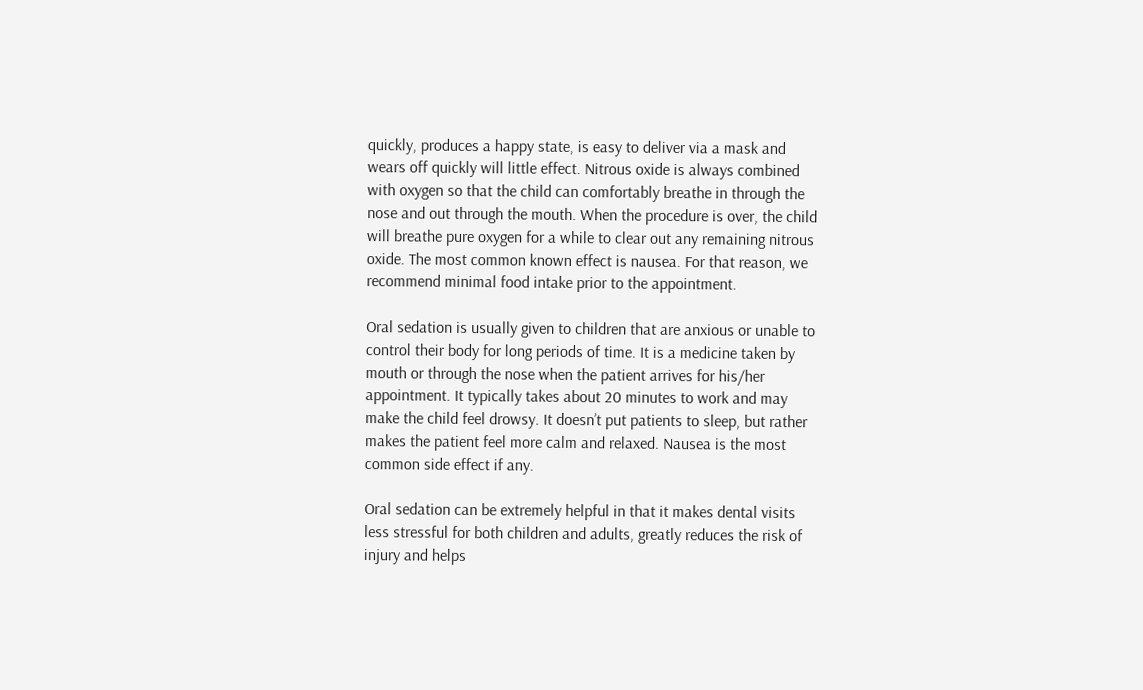quickly, produces a happy state, is easy to deliver via a mask and wears off quickly will little effect. Nitrous oxide is always combined with oxygen so that the child can comfortably breathe in through the nose and out through the mouth. When the procedure is over, the child will breathe pure oxygen for a while to clear out any remaining nitrous oxide. The most common known effect is nausea. For that reason, we recommend minimal food intake prior to the appointment.

Oral sedation is usually given to children that are anxious or unable to control their body for long periods of time. It is a medicine taken by mouth or through the nose when the patient arrives for his/her appointment. It typically takes about 20 minutes to work and may make the child feel drowsy. It doesn’t put patients to sleep, but rather makes the patient feel more calm and relaxed. Nausea is the most common side effect if any.

Oral sedation can be extremely helpful in that it makes dental visits less stressful for both children and adults, greatly reduces the risk of injury and helps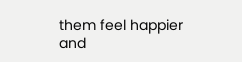them feel happier and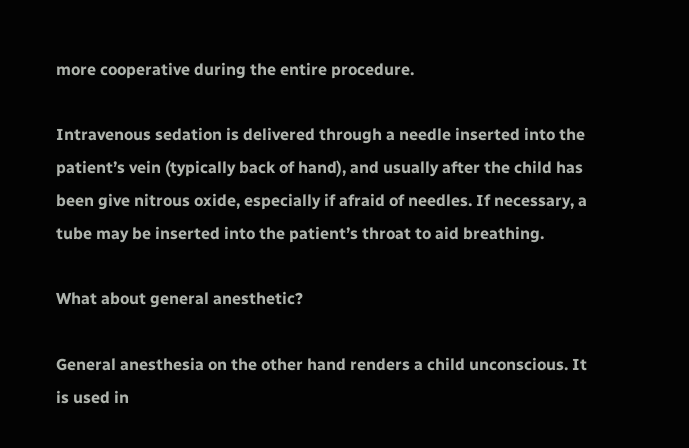more cooperative during the entire procedure.

Intravenous sedation is delivered through a needle inserted into the patient’s vein (typically back of hand), and usually after the child has been give nitrous oxide, especially if afraid of needles. If necessary, a tube may be inserted into the patient’s throat to aid breathing.

What about general anesthetic?

General anesthesia on the other hand renders a child unconscious. It is used in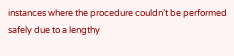instances where the procedure couldn’t be performed safely due to a lengthy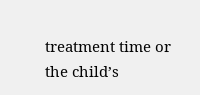treatment time or the child’s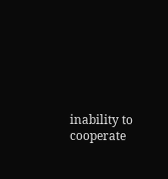inability to cooperate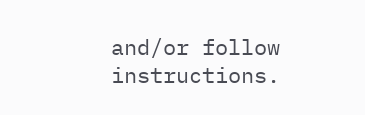and/or follow instructions.